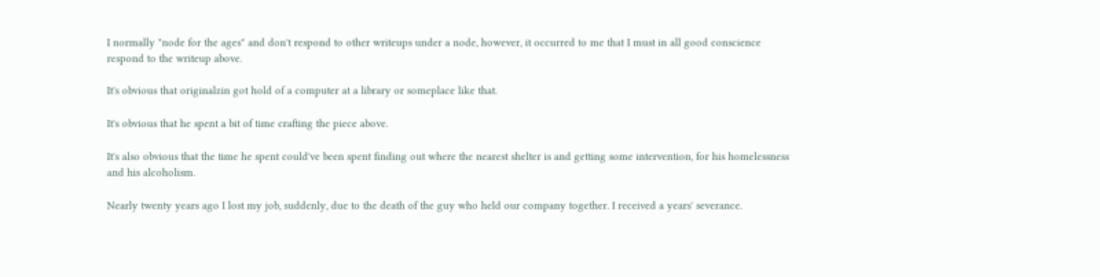I normally "node for the ages" and don't respond to other writeups under a node, however, it occurred to me that I must in all good conscience respond to the writeup above.

It's obvious that originalzin got hold of a computer at a library or someplace like that.

It's obvious that he spent a bit of time crafting the piece above.

It's also obvious that the time he spent could've been spent finding out where the nearest shelter is and getting some intervention, for his homelessness and his alcoholism.

Nearly twenty years ago I lost my job, suddenly, due to the death of the guy who held our company together. I received a years' severance.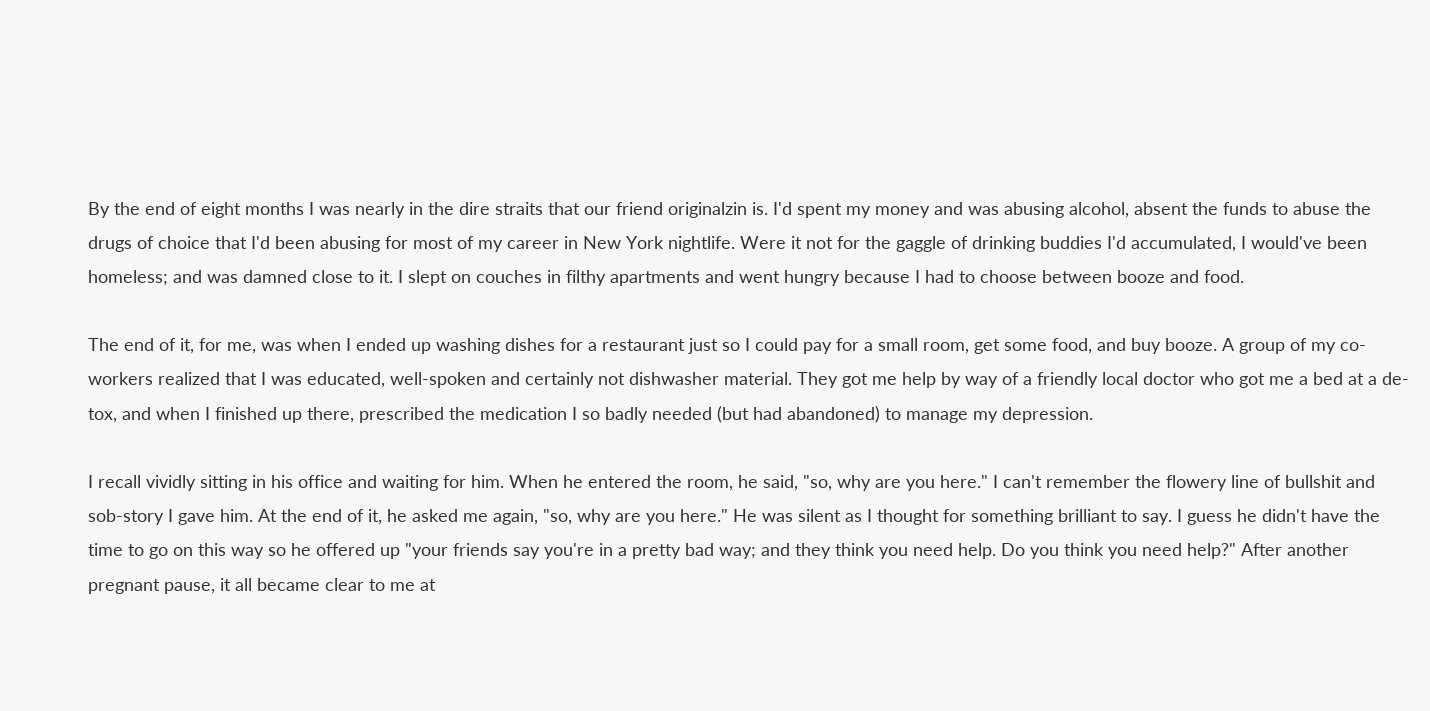By the end of eight months I was nearly in the dire straits that our friend originalzin is. I'd spent my money and was abusing alcohol, absent the funds to abuse the drugs of choice that I'd been abusing for most of my career in New York nightlife. Were it not for the gaggle of drinking buddies I'd accumulated, I would've been homeless; and was damned close to it. I slept on couches in filthy apartments and went hungry because I had to choose between booze and food.

The end of it, for me, was when I ended up washing dishes for a restaurant just so I could pay for a small room, get some food, and buy booze. A group of my co-workers realized that I was educated, well-spoken and certainly not dishwasher material. They got me help by way of a friendly local doctor who got me a bed at a de-tox, and when I finished up there, prescribed the medication I so badly needed (but had abandoned) to manage my depression.

I recall vividly sitting in his office and waiting for him. When he entered the room, he said, "so, why are you here." I can't remember the flowery line of bullshit and sob-story I gave him. At the end of it, he asked me again, "so, why are you here." He was silent as I thought for something brilliant to say. I guess he didn't have the time to go on this way so he offered up "your friends say you're in a pretty bad way; and they think you need help. Do you think you need help?" After another pregnant pause, it all became clear to me at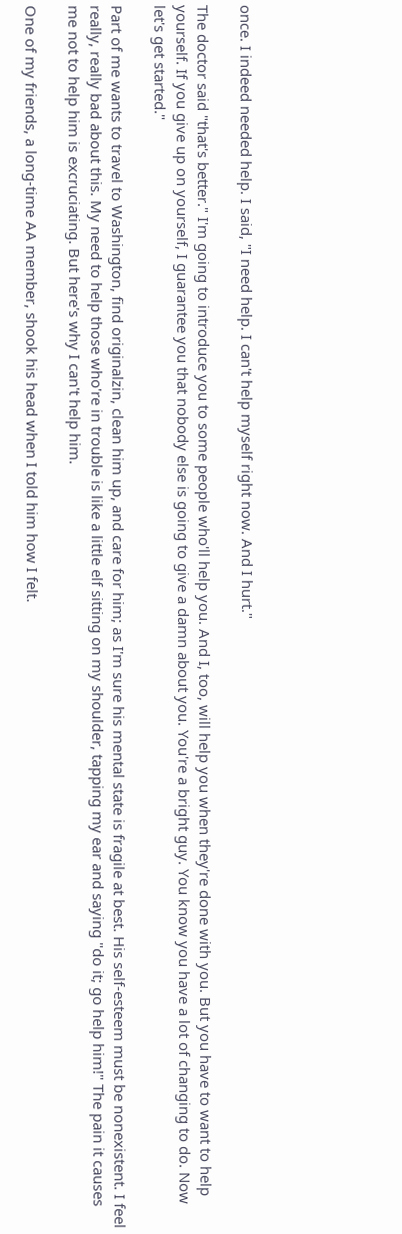once. I indeed needed help. I said, "I need help. I can't help myself right now. And I hurt."

The doctor said "that's better." I'm going to introduce you to some people who'll help you. And I, too, will help you when they're done with you. But you have to want to help yourself. If you give up on yourself, I guarantee you that nobody else is going to give a damn about you. You're a bright guy. You know you have a lot of changing to do. Now let's get started."

Part of me wants to travel to Washington, find originalzin, clean him up, and care for him; as I'm sure his mental state is fragile at best. His self-esteem must be nonexistent. I feel really, really bad about this. My need to help those who're in trouble is like a little elf sitting on my shoulder, tapping my ear and saying "do it; go help him!" The pain it causes me not to help him is excruciating. But here's why I can't help him.

One of my friends, a long-time AA member, shook his head when I told him how I felt.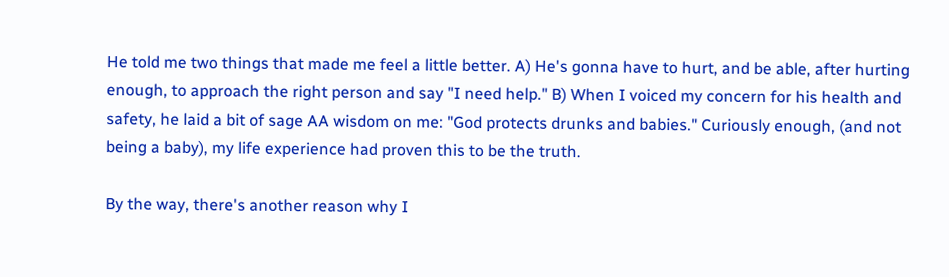He told me two things that made me feel a little better. A) He's gonna have to hurt, and be able, after hurting enough, to approach the right person and say "I need help." B) When I voiced my concern for his health and safety, he laid a bit of sage AA wisdom on me: "God protects drunks and babies." Curiously enough, (and not being a baby), my life experience had proven this to be the truth.

By the way, there's another reason why I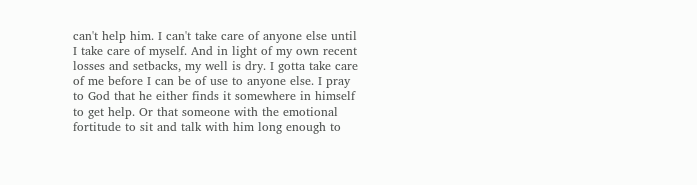can't help him. I can't take care of anyone else until I take care of myself. And in light of my own recent losses and setbacks, my well is dry. I gotta take care of me before I can be of use to anyone else. I pray to God that he either finds it somewhere in himself to get help. Or that someone with the emotional fortitude to sit and talk with him long enough to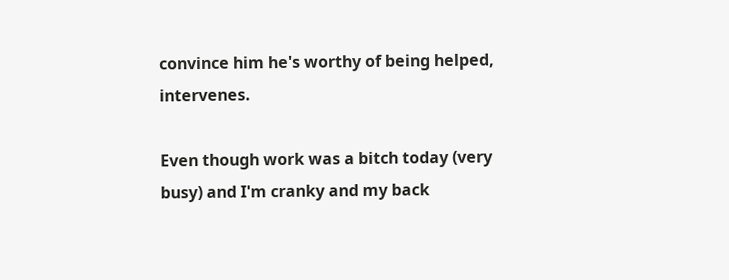convince him he's worthy of being helped, intervenes.

Even though work was a bitch today (very busy) and I'm cranky and my back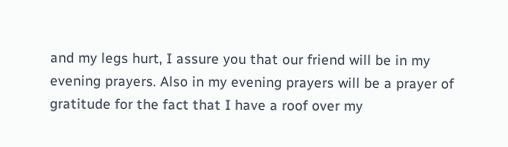and my legs hurt, I assure you that our friend will be in my evening prayers. Also in my evening prayers will be a prayer of gratitude for the fact that I have a roof over my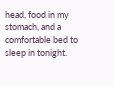head, food in my stomach, and a comfortable bed to sleep in tonight.